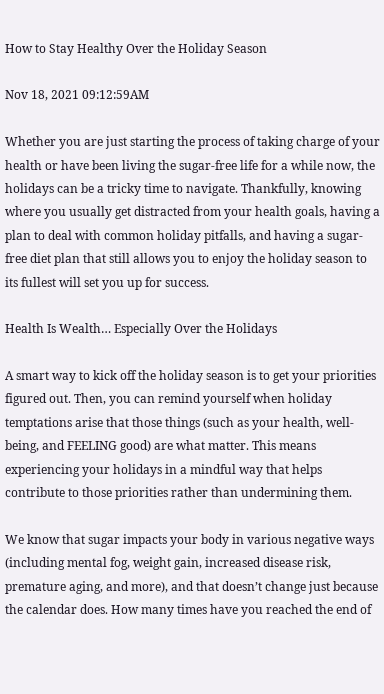How to Stay Healthy Over the Holiday Season

Nov 18, 2021 09:12:59AM

Whether you are just starting the process of taking charge of your health or have been living the sugar-free life for a while now, the holidays can be a tricky time to navigate. Thankfully, knowing where you usually get distracted from your health goals, having a plan to deal with common holiday pitfalls, and having a sugar-free diet plan that still allows you to enjoy the holiday season to its fullest will set you up for success.

Health Is Wealth… Especially Over the Holidays

A smart way to kick off the holiday season is to get your priorities figured out. Then, you can remind yourself when holiday temptations arise that those things (such as your health, well-being, and FEELING good) are what matter. This means experiencing your holidays in a mindful way that helps contribute to those priorities rather than undermining them.

We know that sugar impacts your body in various negative ways (including mental fog, weight gain, increased disease risk, premature aging, and more), and that doesn’t change just because the calendar does. How many times have you reached the end of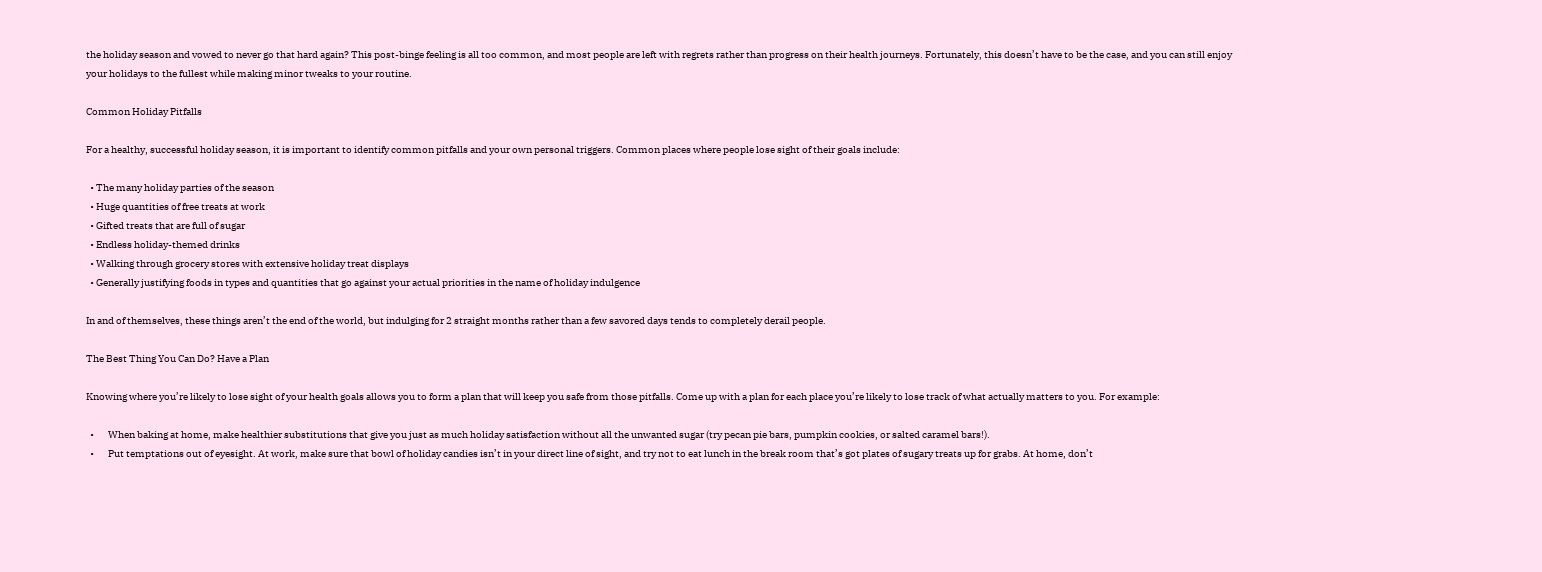the holiday season and vowed to never go that hard again? This post-binge feeling is all too common, and most people are left with regrets rather than progress on their health journeys. Fortunately, this doesn’t have to be the case, and you can still enjoy your holidays to the fullest while making minor tweaks to your routine.

Common Holiday Pitfalls

For a healthy, successful holiday season, it is important to identify common pitfalls and your own personal triggers. Common places where people lose sight of their goals include:

  • The many holiday parties of the season
  • Huge quantities of free treats at work
  • Gifted treats that are full of sugar
  • Endless holiday-themed drinks
  • Walking through grocery stores with extensive holiday treat displays
  • Generally justifying foods in types and quantities that go against your actual priorities in the name of holiday indulgence

In and of themselves, these things aren’t the end of the world, but indulging for 2 straight months rather than a few savored days tends to completely derail people.

The Best Thing You Can Do? Have a Plan

Knowing where you’re likely to lose sight of your health goals allows you to form a plan that will keep you safe from those pitfalls. Come up with a plan for each place you’re likely to lose track of what actually matters to you. For example:

  •       When baking at home, make healthier substitutions that give you just as much holiday satisfaction without all the unwanted sugar (try pecan pie bars, pumpkin cookies, or salted caramel bars!).
  •       Put temptations out of eyesight. At work, make sure that bowl of holiday candies isn’t in your direct line of sight, and try not to eat lunch in the break room that’s got plates of sugary treats up for grabs. At home, don’t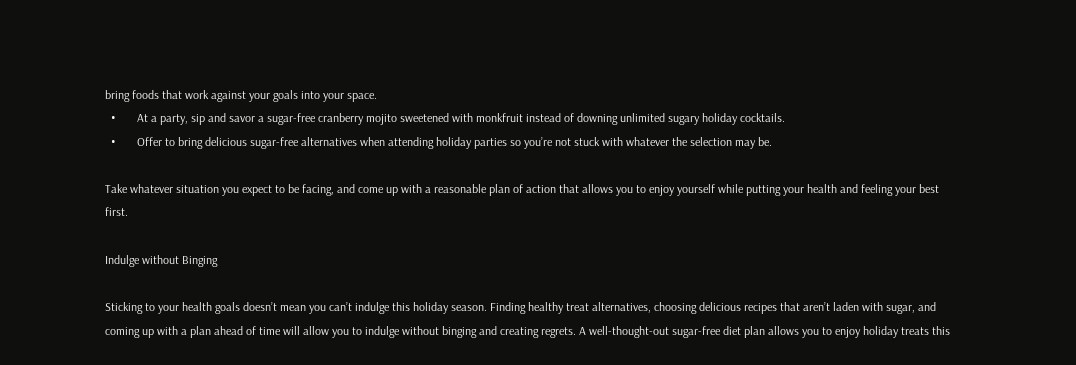bring foods that work against your goals into your space.
  •       At a party, sip and savor a sugar-free cranberry mojito sweetened with monkfruit instead of downing unlimited sugary holiday cocktails.
  •       Offer to bring delicious sugar-free alternatives when attending holiday parties so you’re not stuck with whatever the selection may be.

Take whatever situation you expect to be facing, and come up with a reasonable plan of action that allows you to enjoy yourself while putting your health and feeling your best first.

Indulge without Binging

Sticking to your health goals doesn’t mean you can’t indulge this holiday season. Finding healthy treat alternatives, choosing delicious recipes that aren’t laden with sugar, and coming up with a plan ahead of time will allow you to indulge without binging and creating regrets. A well-thought-out sugar-free diet plan allows you to enjoy holiday treats this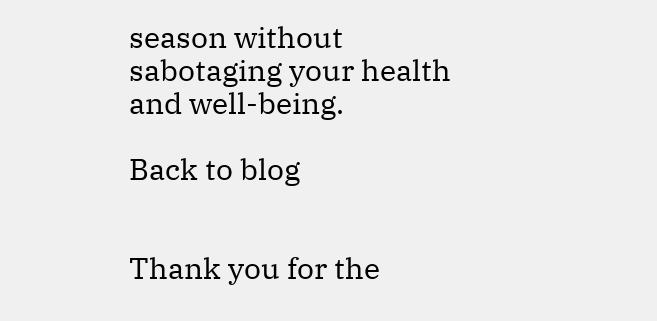season without sabotaging your health and well-being.

Back to blog


Thank you for the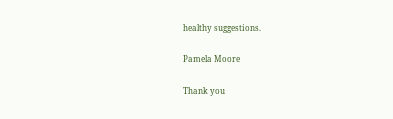healthy suggestions.

Pamela Moore

Thank you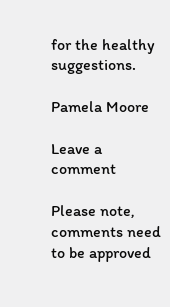for the healthy suggestions.

Pamela Moore

Leave a comment

Please note, comments need to be approved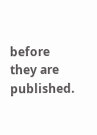before they are published.